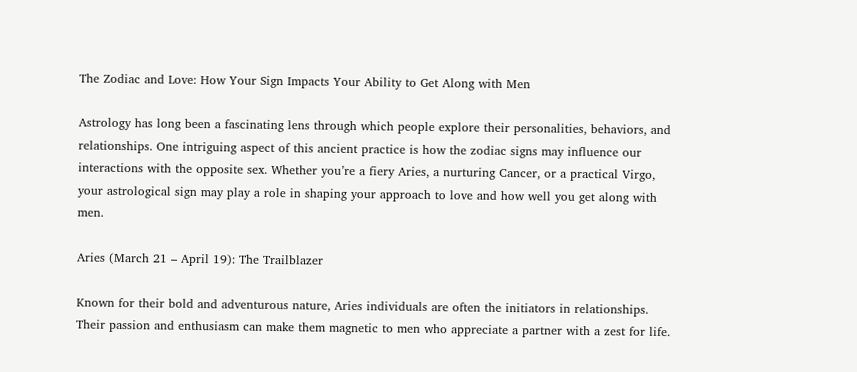The Zodiac and Love: How Your Sign Impacts Your Ability to Get Along with Men

Astrology has long been a fascinating lens through which people explore their personalities, behaviors, and relationships. One intriguing aspect of this ancient practice is how the zodiac signs may influence our interactions with the opposite sex. Whether you’re a fiery Aries, a nurturing Cancer, or a practical Virgo, your astrological sign may play a role in shaping your approach to love and how well you get along with men.

Aries (March 21 – April 19): The Trailblazer

Known for their bold and adventurous nature, Aries individuals are often the initiators in relationships. Their passion and enthusiasm can make them magnetic to men who appreciate a partner with a zest for life.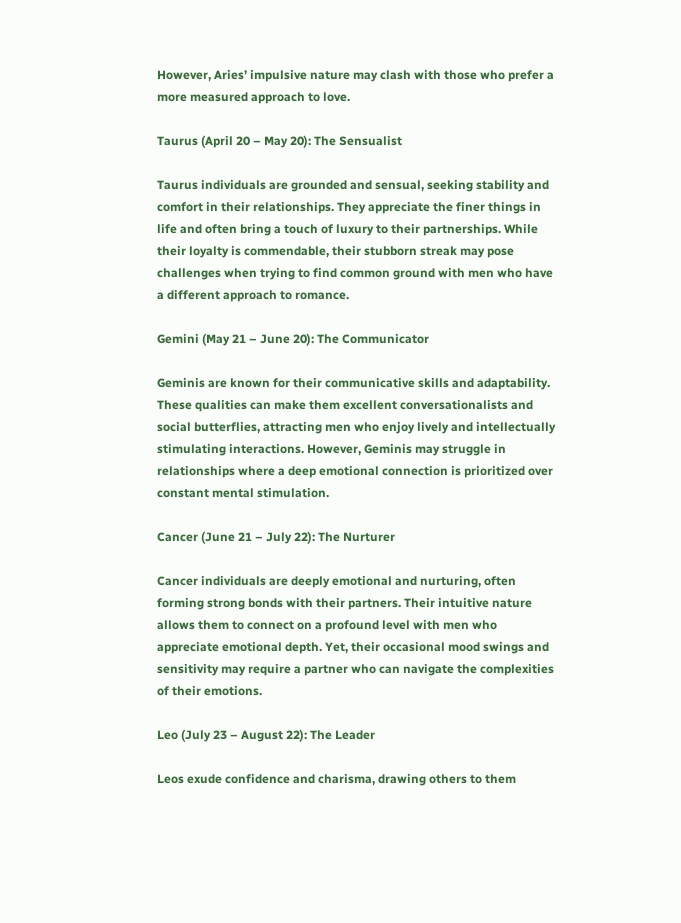However, Aries’ impulsive nature may clash with those who prefer a more measured approach to love.

Taurus (April 20 – May 20): The Sensualist

Taurus individuals are grounded and sensual, seeking stability and comfort in their relationships. They appreciate the finer things in life and often bring a touch of luxury to their partnerships. While their loyalty is commendable, their stubborn streak may pose challenges when trying to find common ground with men who have a different approach to romance.

Gemini (May 21 – June 20): The Communicator

Geminis are known for their communicative skills and adaptability. These qualities can make them excellent conversationalists and social butterflies, attracting men who enjoy lively and intellectually stimulating interactions. However, Geminis may struggle in relationships where a deep emotional connection is prioritized over constant mental stimulation.

Cancer (June 21 – July 22): The Nurturer

Cancer individuals are deeply emotional and nurturing, often forming strong bonds with their partners. Their intuitive nature allows them to connect on a profound level with men who appreciate emotional depth. Yet, their occasional mood swings and sensitivity may require a partner who can navigate the complexities of their emotions.

Leo (July 23 – August 22): The Leader

Leos exude confidence and charisma, drawing others to them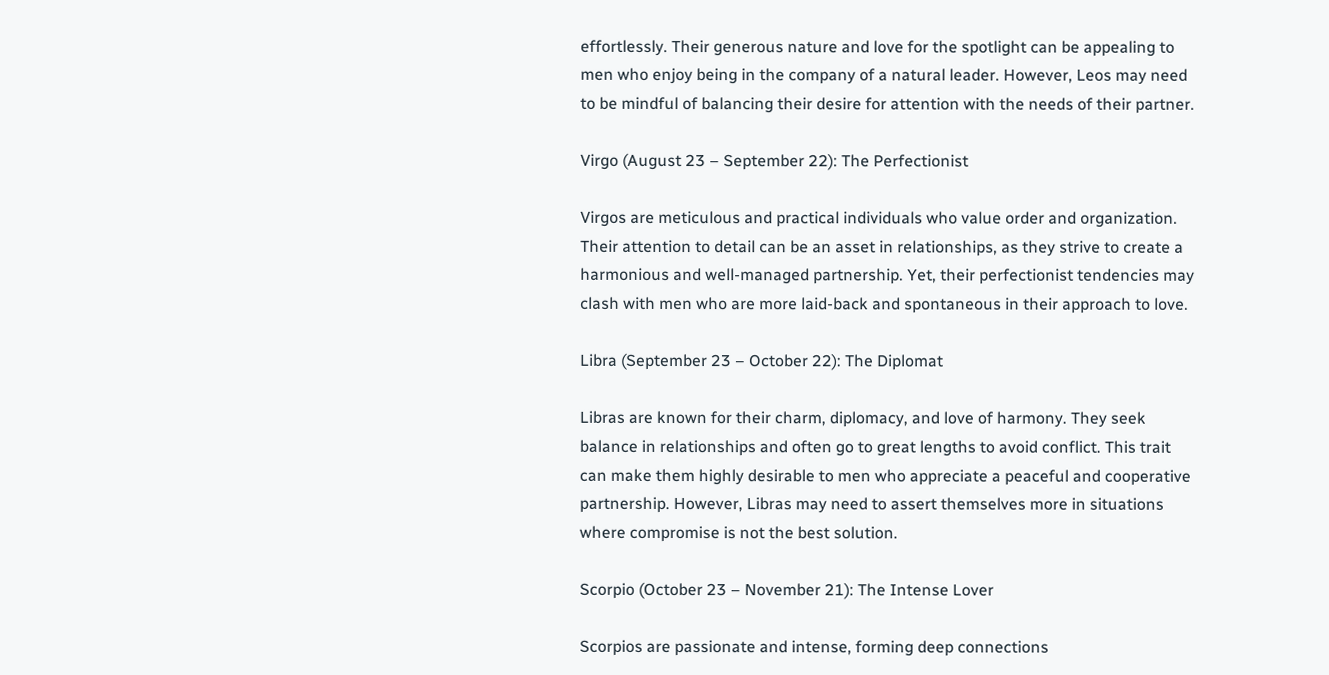effortlessly. Their generous nature and love for the spotlight can be appealing to men who enjoy being in the company of a natural leader. However, Leos may need to be mindful of balancing their desire for attention with the needs of their partner.

Virgo (August 23 – September 22): The Perfectionist

Virgos are meticulous and practical individuals who value order and organization. Their attention to detail can be an asset in relationships, as they strive to create a harmonious and well-managed partnership. Yet, their perfectionist tendencies may clash with men who are more laid-back and spontaneous in their approach to love.

Libra (September 23 – October 22): The Diplomat

Libras are known for their charm, diplomacy, and love of harmony. They seek balance in relationships and often go to great lengths to avoid conflict. This trait can make them highly desirable to men who appreciate a peaceful and cooperative partnership. However, Libras may need to assert themselves more in situations where compromise is not the best solution.

Scorpio (October 23 – November 21): The Intense Lover

Scorpios are passionate and intense, forming deep connections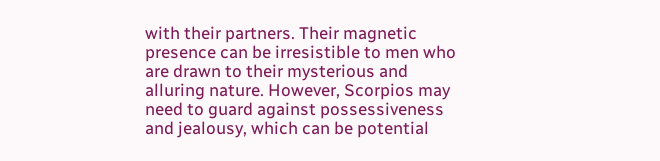with their partners. Their magnetic presence can be irresistible to men who are drawn to their mysterious and alluring nature. However, Scorpios may need to guard against possessiveness and jealousy, which can be potential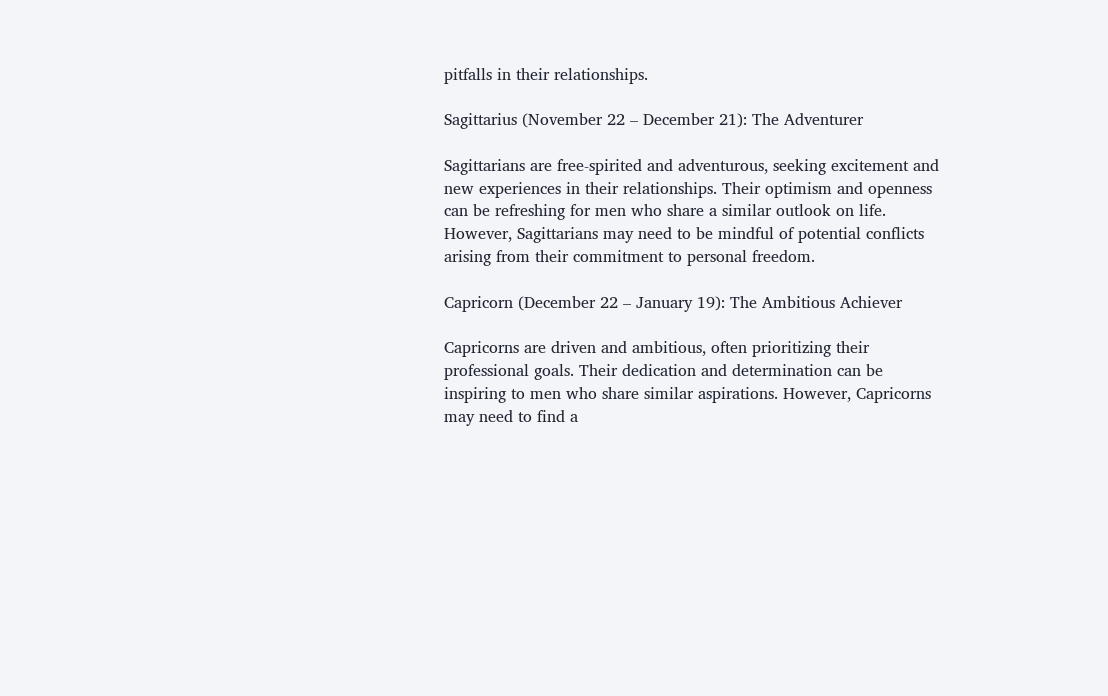pitfalls in their relationships.

Sagittarius (November 22 – December 21): The Adventurer

Sagittarians are free-spirited and adventurous, seeking excitement and new experiences in their relationships. Their optimism and openness can be refreshing for men who share a similar outlook on life. However, Sagittarians may need to be mindful of potential conflicts arising from their commitment to personal freedom.

Capricorn (December 22 – January 19): The Ambitious Achiever

Capricorns are driven and ambitious, often prioritizing their professional goals. Their dedication and determination can be inspiring to men who share similar aspirations. However, Capricorns may need to find a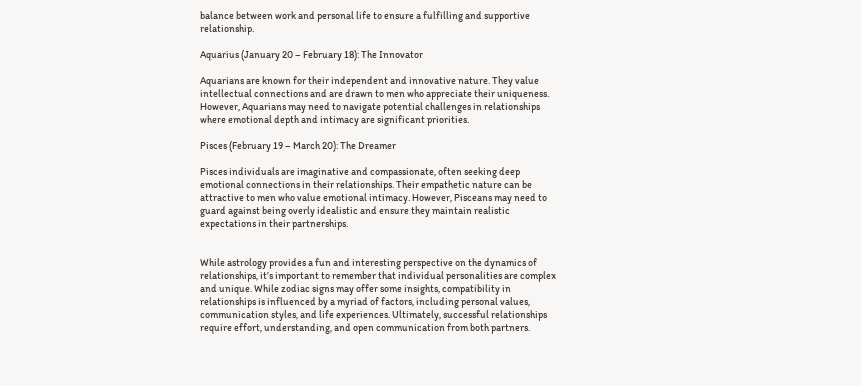balance between work and personal life to ensure a fulfilling and supportive relationship.

Aquarius (January 20 – February 18): The Innovator

Aquarians are known for their independent and innovative nature. They value intellectual connections and are drawn to men who appreciate their uniqueness. However, Aquarians may need to navigate potential challenges in relationships where emotional depth and intimacy are significant priorities.

Pisces (February 19 – March 20): The Dreamer

Pisces individuals are imaginative and compassionate, often seeking deep emotional connections in their relationships. Their empathetic nature can be attractive to men who value emotional intimacy. However, Pisceans may need to guard against being overly idealistic and ensure they maintain realistic expectations in their partnerships.


While astrology provides a fun and interesting perspective on the dynamics of relationships, it’s important to remember that individual personalities are complex and unique. While zodiac signs may offer some insights, compatibility in relationships is influenced by a myriad of factors, including personal values, communication styles, and life experiences. Ultimately, successful relationships require effort, understanding, and open communication from both partners.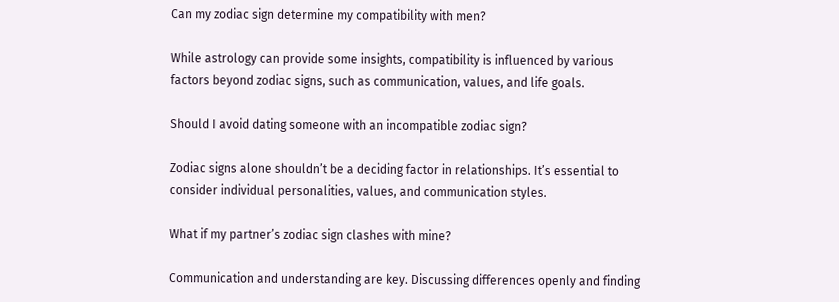Can my zodiac sign determine my compatibility with men?

While astrology can provide some insights, compatibility is influenced by various factors beyond zodiac signs, such as communication, values, and life goals.

Should I avoid dating someone with an incompatible zodiac sign?

Zodiac signs alone shouldn’t be a deciding factor in relationships. It’s essential to consider individual personalities, values, and communication styles.

What if my partner’s zodiac sign clashes with mine?

Communication and understanding are key. Discussing differences openly and finding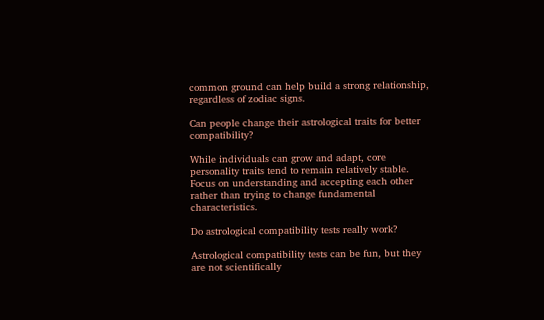common ground can help build a strong relationship, regardless of zodiac signs.

Can people change their astrological traits for better compatibility?

While individuals can grow and adapt, core personality traits tend to remain relatively stable. Focus on understanding and accepting each other rather than trying to change fundamental characteristics.

Do astrological compatibility tests really work?

Astrological compatibility tests can be fun, but they are not scientifically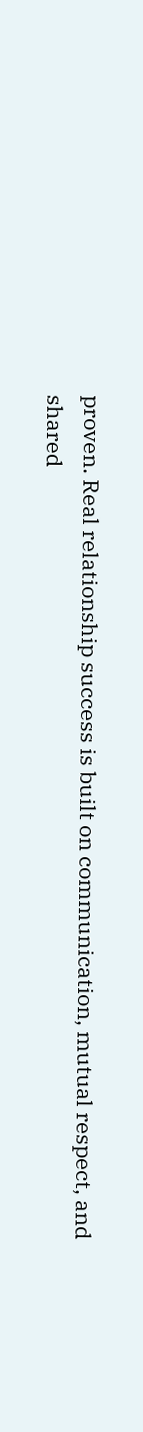proven. Real relationship success is built on communication, mutual respect, and shared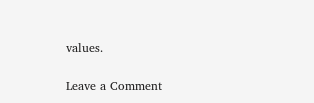values.

Leave a Comment